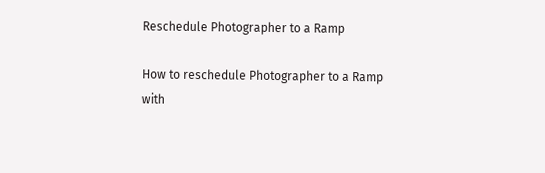Reschedule Photographer to a Ramp

How to reschedule Photographer to a Ramp with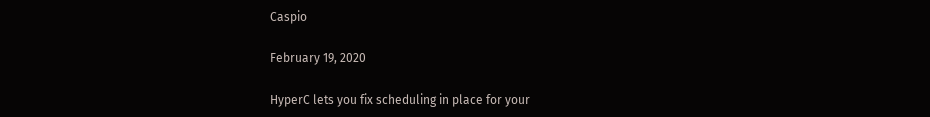Caspio

February 19, 2020

HyperC lets you fix scheduling in place for your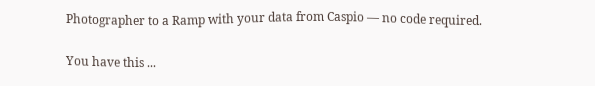Photographer to a Ramp with your data from Caspio — no code required.

You have this ...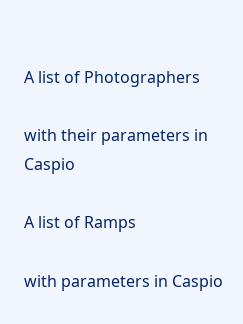A list of Photographers

with their parameters in Caspio

A list of Ramps

with parameters in Caspio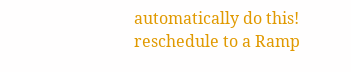automatically do this!
reschedule to a Ramp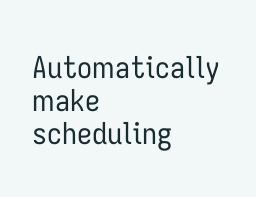Automatically make scheduling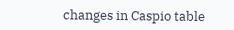changes in Caspio table